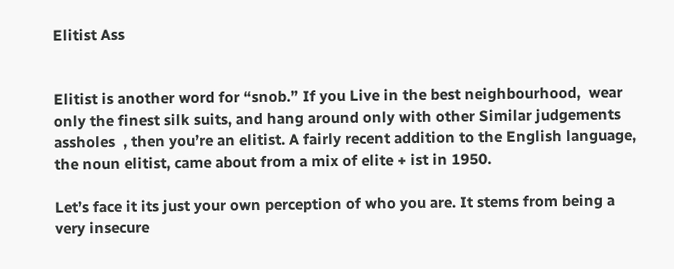Elitist Ass


Elitist is another word for “snob.” If you Live in the best neighbourhood,  wear only the finest silk suits, and hang around only with other Similar judgements assholes  , then you’re an elitist. A fairly recent addition to the English language, the noun elitist, came about from a mix of elite + ist in 1950.

Let’s face it its just your own perception of who you are. It stems from being a very insecure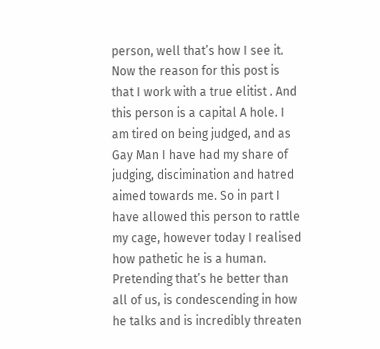person, well that’s how I see it. Now the reason for this post is that I work with a true elitist . And this person is a capital A hole. I am tired on being judged, and as Gay Man I have had my share of judging, discimination and hatred aimed towards me. So in part I have allowed this person to rattle my cage, however today I realised how pathetic he is a human. Pretending that’s he better than all of us, is condescending in how he talks and is incredibly threaten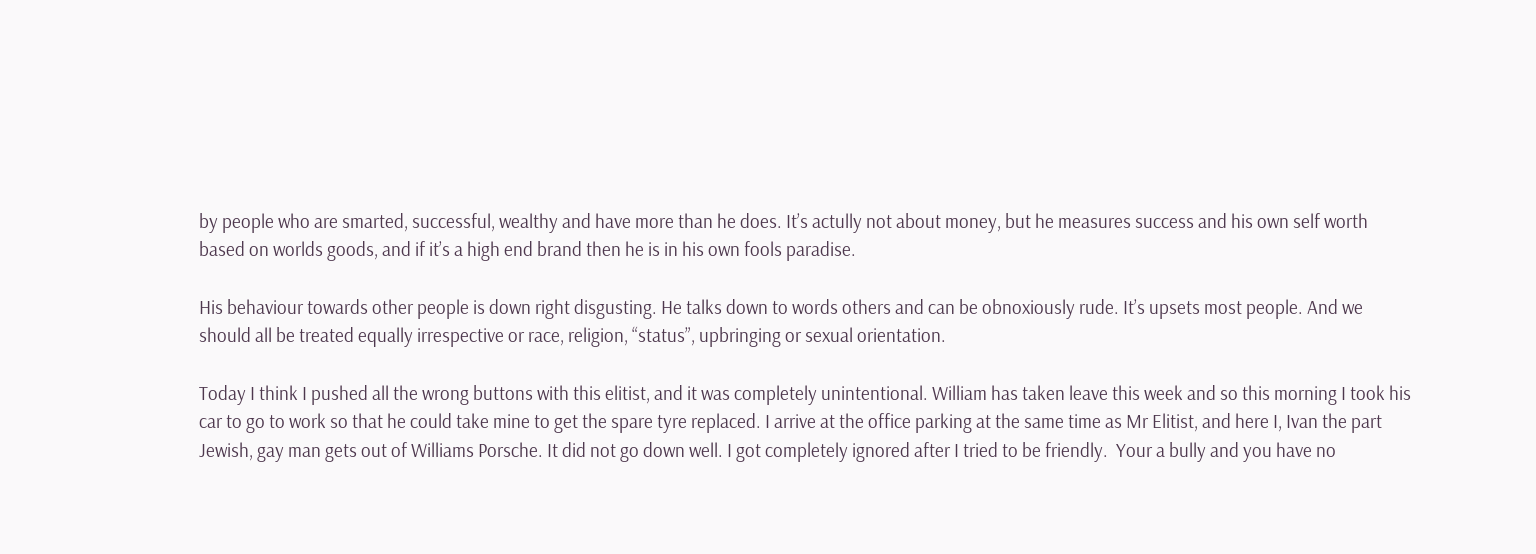by people who are smarted, successful, wealthy and have more than he does. It’s actully not about money, but he measures success and his own self worth based on worlds goods, and if it’s a high end brand then he is in his own fools paradise.

His behaviour towards other people is down right disgusting. He talks down to words others and can be obnoxiously rude. It’s upsets most people. And we should all be treated equally irrespective or race, religion, “status”, upbringing or sexual orientation.

Today I think I pushed all the wrong buttons with this elitist, and it was completely unintentional. William has taken leave this week and so this morning I took his car to go to work so that he could take mine to get the spare tyre replaced. I arrive at the office parking at the same time as Mr Elitist, and here I, Ivan the part Jewish, gay man gets out of Williams Porsche. It did not go down well. I got completely ignored after I tried to be friendly.  Your a bully and you have no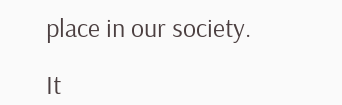place in our society.

It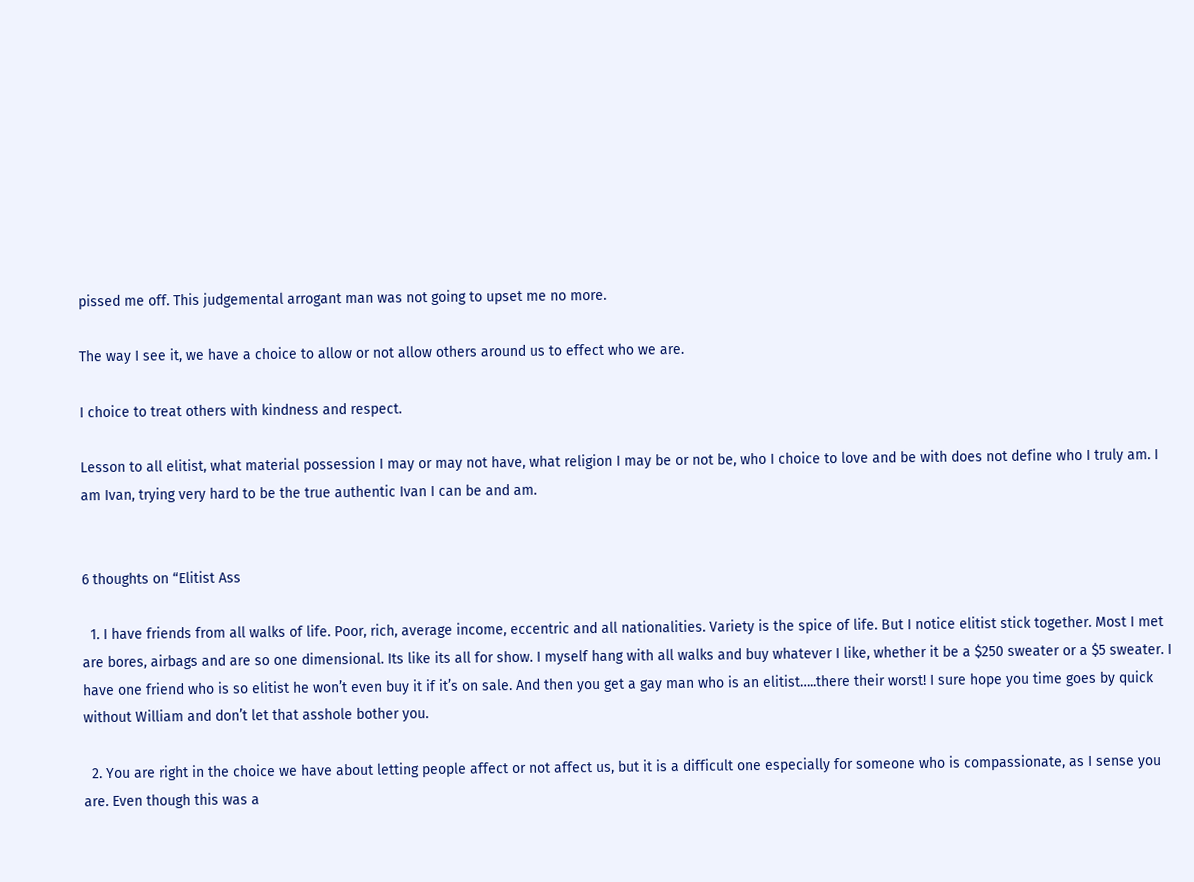pissed me off. This judgemental arrogant man was not going to upset me no more.

The way I see it, we have a choice to allow or not allow others around us to effect who we are.

I choice to treat others with kindness and respect.

Lesson to all elitist, what material possession I may or may not have, what religion I may be or not be, who I choice to love and be with does not define who I truly am. I am Ivan, trying very hard to be the true authentic Ivan I can be and am.


6 thoughts on “Elitist Ass

  1. I have friends from all walks of life. Poor, rich, average income, eccentric and all nationalities. Variety is the spice of life. But I notice elitist stick together. Most I met are bores, airbags and are so one dimensional. Its like its all for show. I myself hang with all walks and buy whatever I like, whether it be a $250 sweater or a $5 sweater. I have one friend who is so elitist he won’t even buy it if it’s on sale. And then you get a gay man who is an elitist…..there their worst! I sure hope you time goes by quick without William and don’t let that asshole bother you.

  2. You are right in the choice we have about letting people affect or not affect us, but it is a difficult one especially for someone who is compassionate, as I sense you are. Even though this was a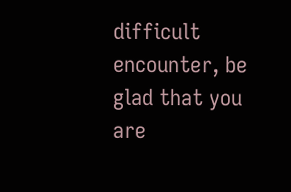difficult encounter, be glad that you are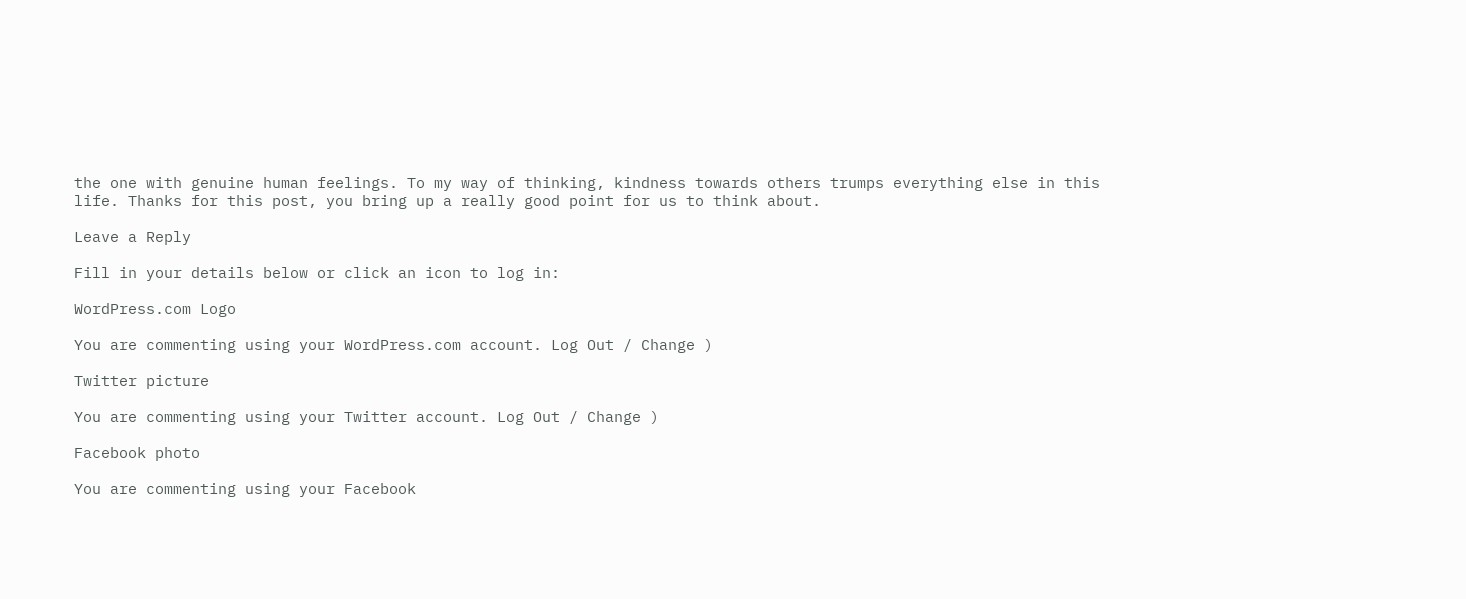the one with genuine human feelings. To my way of thinking, kindness towards others trumps everything else in this life. Thanks for this post, you bring up a really good point for us to think about.

Leave a Reply

Fill in your details below or click an icon to log in:

WordPress.com Logo

You are commenting using your WordPress.com account. Log Out / Change )

Twitter picture

You are commenting using your Twitter account. Log Out / Change )

Facebook photo

You are commenting using your Facebook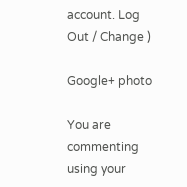account. Log Out / Change )

Google+ photo

You are commenting using your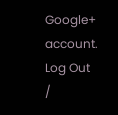Google+ account. Log Out /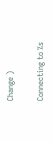Change )

Connecting to %s